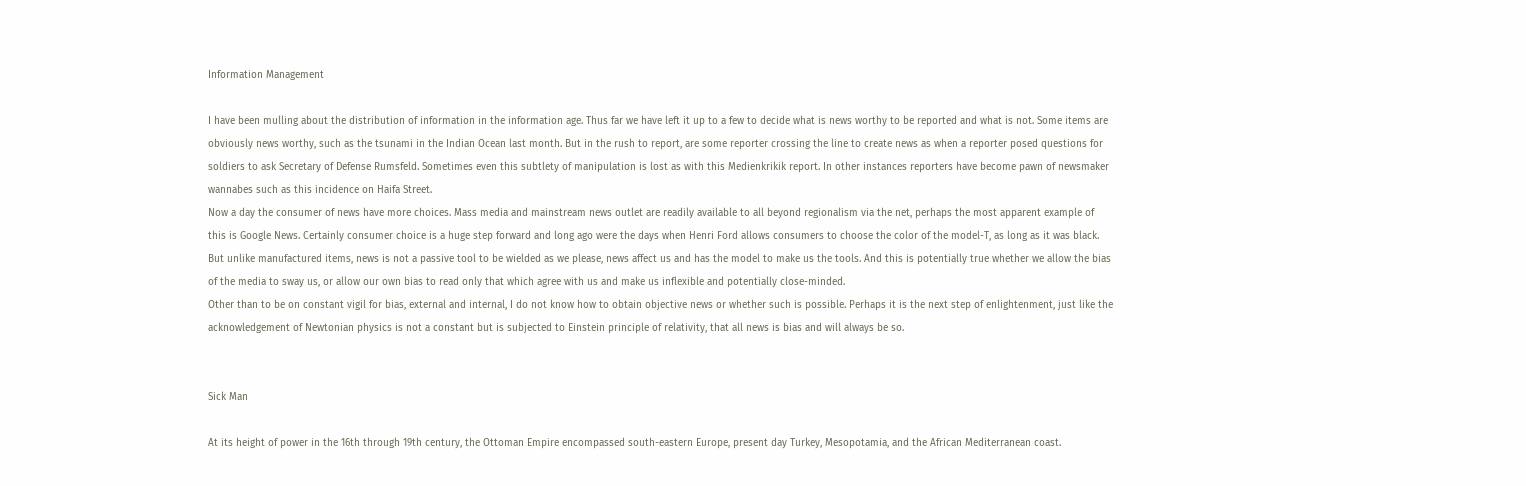Information Management

I have been mulling about the distribution of information in the information age. Thus far we have left it up to a few to decide what is news worthy to be reported and what is not. Some items are obviously news worthy, such as the tsunami in the Indian Ocean last month. But in the rush to report, are some reporter crossing the line to create news as when a reporter posed questions for soldiers to ask Secretary of Defense Rumsfeld. Sometimes even this subtlety of manipulation is lost as with this Medienkrikik report. In other instances reporters have become pawn of newsmaker wannabes such as this incidence on Haifa Street.
Now a day the consumer of news have more choices. Mass media and mainstream news outlet are readily available to all beyond regionalism via the net, perhaps the most apparent example of this is Google News. Certainly consumer choice is a huge step forward and long ago were the days when Henri Ford allows consumers to choose the color of the model-T, as long as it was black. But unlike manufactured items, news is not a passive tool to be wielded as we please, news affect us and has the model to make us the tools. And this is potentially true whether we allow the bias of the media to sway us, or allow our own bias to read only that which agree with us and make us inflexible and potentially close-minded.
Other than to be on constant vigil for bias, external and internal, I do not know how to obtain objective news or whether such is possible. Perhaps it is the next step of enlightenment, just like the acknowledgement of Newtonian physics is not a constant but is subjected to Einstein principle of relativity, that all news is bias and will always be so.


Sick Man

At its height of power in the 16th through 19th century, the Ottoman Empire encompassed south-eastern Europe, present day Turkey, Mesopotamia, and the African Mediterranean coast.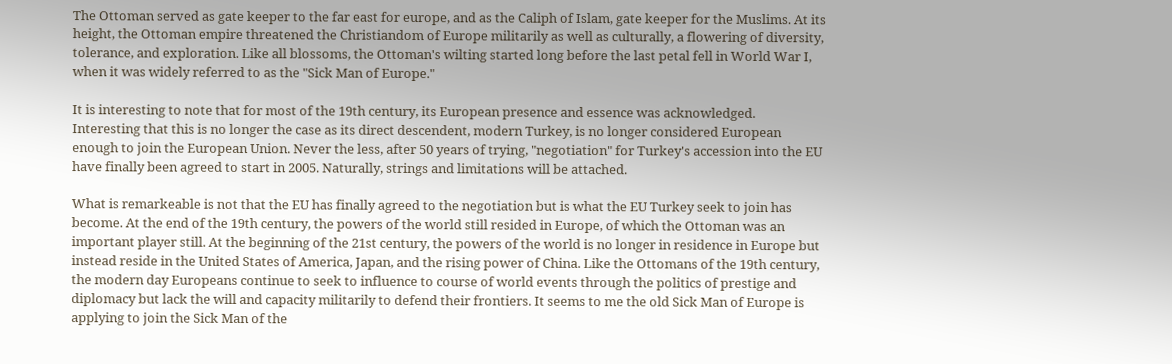The Ottoman served as gate keeper to the far east for europe, and as the Caliph of Islam, gate keeper for the Muslims. At its height, the Ottoman empire threatened the Christiandom of Europe militarily as well as culturally, a flowering of diversity, tolerance, and exploration. Like all blossoms, the Ottoman's wilting started long before the last petal fell in World War I, when it was widely referred to as the "Sick Man of Europe."

It is interesting to note that for most of the 19th century, its European presence and essence was acknowledged. Interesting that this is no longer the case as its direct descendent, modern Turkey, is no longer considered European enough to join the European Union. Never the less, after 50 years of trying, "negotiation" for Turkey's accession into the EU have finally been agreed to start in 2005. Naturally, strings and limitations will be attached.

What is remarkeable is not that the EU has finally agreed to the negotiation but is what the EU Turkey seek to join has become. At the end of the 19th century, the powers of the world still resided in Europe, of which the Ottoman was an important player still. At the beginning of the 21st century, the powers of the world is no longer in residence in Europe but instead reside in the United States of America, Japan, and the rising power of China. Like the Ottomans of the 19th century, the modern day Europeans continue to seek to influence to course of world events through the politics of prestige and diplomacy but lack the will and capacity militarily to defend their frontiers. It seems to me the old Sick Man of Europe is applying to join the Sick Man of the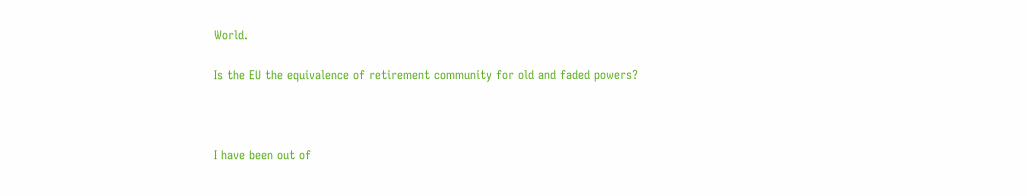World.

Is the EU the equivalence of retirement community for old and faded powers?



I have been out of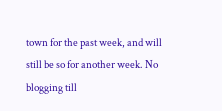town for the past week, and will still be so for another week. No blogging till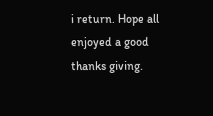i return. Hope all enjoyed a good thanks giving.